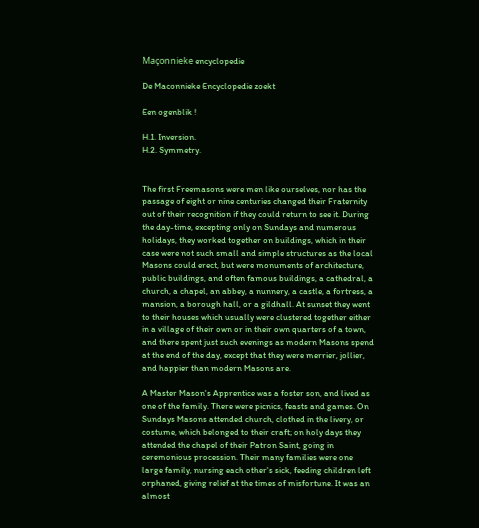Maçonnieke encyclopedie

De Maconnieke Encyclopedie zoekt

Een ogenblik !

H.1. Inversion.
H.2. Symmetry.


The first Freemasons were men like ourselves, nor has the passage of eight or nine centuries changed their Fraternity out of their recognition if they could return to see it. During the day-time, excepting only on Sundays and numerous holidays, they worked together on buildings, which in their case were not such small and simple structures as the local Masons could erect, but were monuments of architecture, public buildings, and often famous buildings, a cathedral, a church, a chapel, an abbey, a nunnery, a castle, a fortress, a mansion, a borough hall, or a gildhall. At sunset they went to their houses which usually were clustered together either in a village of their own or in their own quarters of a town, and there spent just such evenings as modern Masons spend at the end of the day, except that they were merrier, jollier, and happier than modern Masons are.

A Master Mason's Apprentice was a foster son, and lived as one of the family. There were picnics, feasts and games. On Sundays Masons attended church, clothed in the livery, or costume, which belonged to their craft; on holy days they attended the chapel of their Patron Saint, going in ceremonious procession. Their many families were one large family, nursing each other's sick, feeding children left orphaned, giving relief at the times of misfortune. It was an almost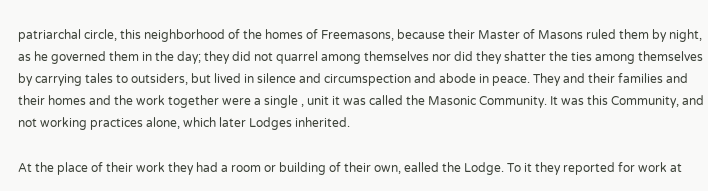patriarchal circle, this neighborhood of the homes of Freemasons, because their Master of Masons ruled them by night, as he governed them in the day; they did not quarrel among themselves nor did they shatter the ties among themselves by carrying tales to outsiders, but lived in silence and circumspection and abode in peace. They and their families and their homes and the work together were a single , unit it was called the Masonic Community. It was this Community, and not working practices alone, which later Lodges inherited.

At the place of their work they had a room or building of their own, ealled the Lodge. To it they reported for work at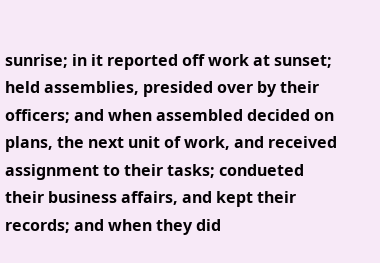sunrise; in it reported off work at sunset; held assemblies, presided over by their officers; and when assembled decided on plans, the next unit of work, and received assignment to their tasks; condueted their business affairs, and kept their records; and when they did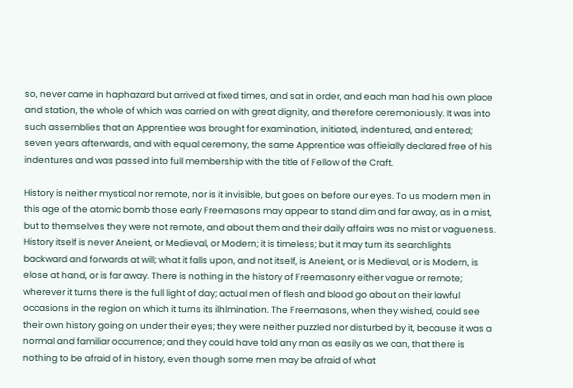so, never came in haphazard but arrived at fixed times, and sat in order, and each man had his own place and station, the whole of which was carried on with great dignity, and therefore ceremoniously. It was into such assemblies that an Apprentiee was brought for examination, initiated, indentured, and entered; seven years afterwards, and with equal ceremony, the same Apprentice was offieially declared free of his indentures and was passed into full membership with the title of Fellow of the Craft.

History is neither mystical nor remote, nor is it invisible, but goes on before our eyes. To us modern men in this age of the atomic bomb those early Freemasons may appear to stand dim and far away, as in a mist, but to themselves they were not remote, and about them and their daily affairs was no mist or vagueness. History itself is never Aneient, or Medieval, or Modern; it is timeless; but it may turn its searchlights backward and forwards at will; what it falls upon, and not itself, is Aneient, or is Medieval, or is Modern, is elose at hand, or is far away. There is nothing in the history of Freemasonry either vague or remote; wherever it turns there is the full light of day; actual men of flesh and blood go about on their lawful occasions in the region on which it turns its ilhlmination. The Freemasons, when they wished, could see their own history going on under their eyes; they were neither puzzled nor disturbed by it, because it was a normal and familiar occurrence; and they could have told any man as easily as we can, that there is nothing to be afraid of in history, even though some men may be afraid of what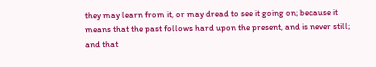they may learn from it, or may dread to see it going on; because it means that the past follows hard upon the present, and is never still; and that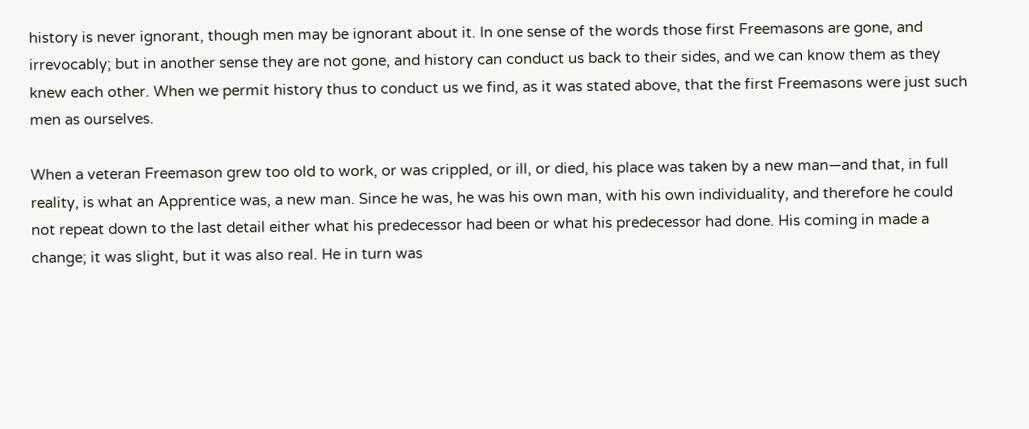history is never ignorant, though men may be ignorant about it. In one sense of the words those first Freemasons are gone, and irrevocably; but in another sense they are not gone, and history can conduct us back to their sides, and we can know them as they knew each other. When we permit history thus to conduct us we find, as it was stated above, that the first Freemasons were just such men as ourselves.

When a veteran Freemason grew too old to work, or was crippled, or ill, or died, his place was taken by a new man—and that, in full reality, is what an Apprentice was, a new man. Since he was, he was his own man, with his own individuality, and therefore he could not repeat down to the last detail either what his predecessor had been or what his predecessor had done. His coming in made a change; it was slight, but it was also real. He in turn was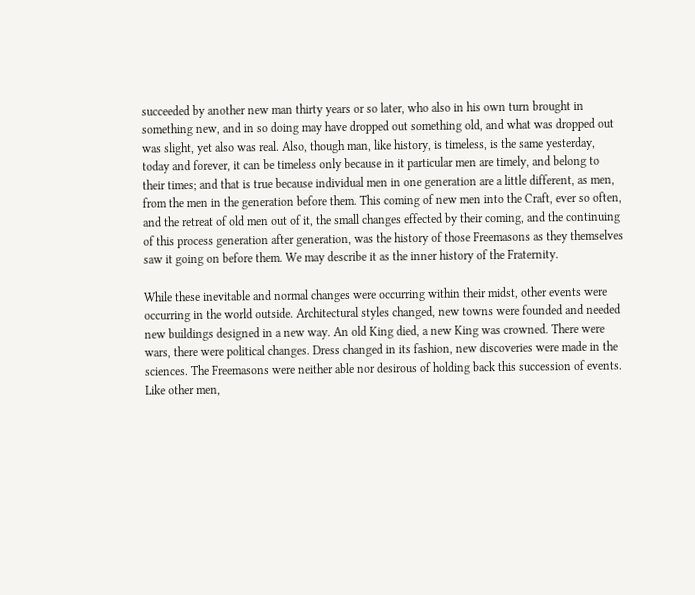succeeded by another new man thirty years or so later, who also in his own turn brought in something new, and in so doing may have dropped out something old, and what was dropped out was slight, yet also was real. Also, though man, like history, is timeless, is the same yesterday, today and forever, it can be timeless only because in it particular men are timely, and belong to their times; and that is true because individual men in one generation are a little different, as men, from the men in the generation before them. This coming of new men into the Craft, ever so often, and the retreat of old men out of it, the small changes effected by their coming, and the continuing of this process generation after generation, was the history of those Freemasons as they themselves saw it going on before them. We may describe it as the inner history of the Fraternity.

While these inevitable and normal changes were occurring within their midst, other events were occurring in the world outside. Architectural styles changed, new towns were founded and needed new buildings designed in a new way. An old King died, a new King was crowned. There were wars, there were political changes. Dress changed in its fashion, new discoveries were made in the sciences. The Freemasons were neither able nor desirous of holding back this succession of events. Like other men,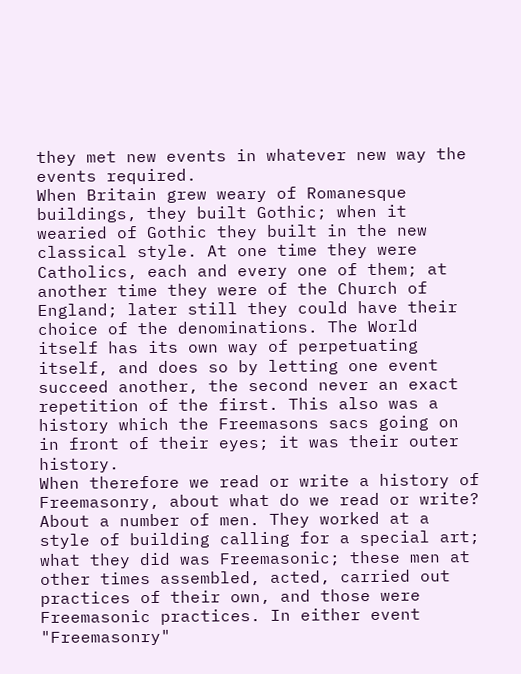they met new events in whatever new way the events required.
When Britain grew weary of Romanesque buildings, they built Gothic; when it wearied of Gothic they built in the new classical style. At one time they were Catholics, each and every one of them; at another time they were of the Church of England; later still they could have their choice of the denominations. The World itself has its own way of perpetuating itself, and does so by letting one event succeed another, the second never an exact repetition of the first. This also was a history which the Freemasons sacs going on in front of their eyes; it was their outer history.
When therefore we read or write a history of Freemasonry, about what do we read or write? About a number of men. They worked at a style of building calling for a special art; what they did was Freemasonic; these men at other times assembled, acted, carried out practices of their own, and those were Freemasonic practices. In either event "Freemasonry"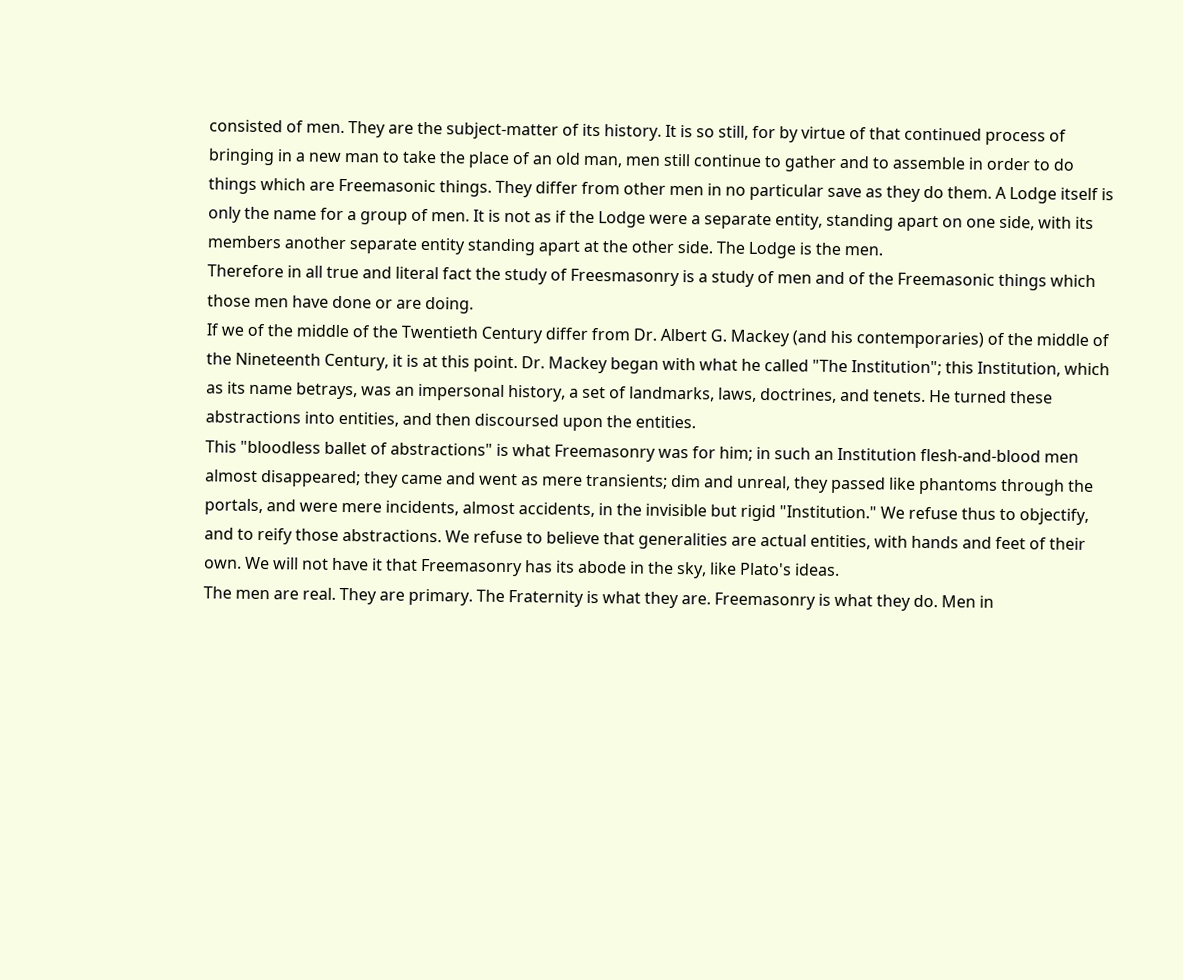consisted of men. They are the subject-matter of its history. It is so still, for by virtue of that continued process of bringing in a new man to take the place of an old man, men still continue to gather and to assemble in order to do things which are Freemasonic things. They differ from other men in no particular save as they do them. A Lodge itself is only the name for a group of men. It is not as if the Lodge were a separate entity, standing apart on one side, with its members another separate entity standing apart at the other side. The Lodge is the men.
Therefore in all true and literal fact the study of Freesmasonry is a study of men and of the Freemasonic things which those men have done or are doing.
If we of the middle of the Twentieth Century differ from Dr. Albert G. Mackey (and his contemporaries) of the middle of the Nineteenth Century, it is at this point. Dr. Mackey began with what he called "The Institution"; this Institution, which as its name betrays, was an impersonal history, a set of landmarks, laws, doctrines, and tenets. He turned these abstractions into entities, and then discoursed upon the entities.
This "bloodless ballet of abstractions" is what Freemasonry was for him; in such an Institution flesh-and-blood men almost disappeared; they came and went as mere transients; dim and unreal, they passed like phantoms through the portals, and were mere incidents, almost accidents, in the invisible but rigid "Institution." We refuse thus to objectify, and to reify those abstractions. We refuse to believe that generalities are actual entities, with hands and feet of their own. We will not have it that Freemasonry has its abode in the sky, like Plato's ideas.
The men are real. They are primary. The Fraternity is what they are. Freemasonry is what they do. Men in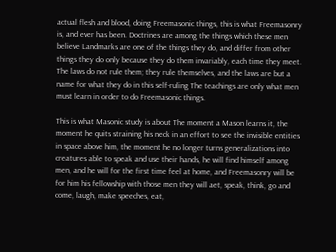actual flesh and blood, doing Freemasonic things, this is what Freemasonry is, and ever has been. Doctrines are among the things which these men believe Landmarks are one of the things they do, and differ from other things they do only because they do them invariably, each time they meet. The laws do not rule them; they rule themselves, and the laws are but a name for what they do in this self-ruling The teachings are only what men must learn in order to do Freemasonic things.

This is what Masonic study is about The moment a Mason learns it, the moment he quits straining his neck in an effort to see the invisible entities in space above him, the moment he no longer turns generalizations into creatures able to speak and use their hands, he will find himself among men, and he will for the first time feel at home, and Freemasonry will be for him his fellowship with those men they will aet, speak, think, go and come, laugh, make speeches, eat,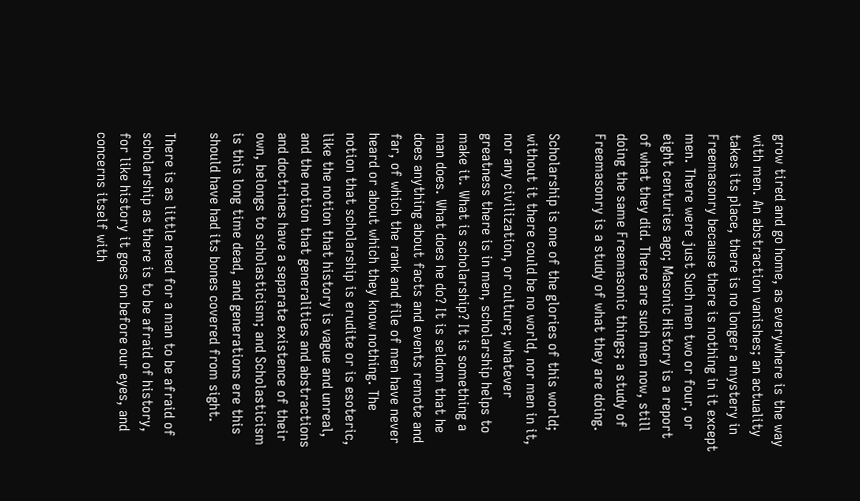grow tired and go home, as everywhere is the way with men. An abstraction vanishes; an actuality takes its place, there is no longer a mystery in Freemasonry because there is nothing in it except men. There were just Such men two or four, or eight centuries ago; Masonic History is a report of what they did. There are such men now, still doing the same Freemasonic things; a study of Freemasonry is a study of what they are doing.

Scholarship is one of the glories of this world; without it there could be no world, nor men in it, nor any civilization, or culture; whatever greatness there is in men, scholarship helps to make it. What is scholarship? It is something a man does. What does he do? It is seldom that he does anything about facts and events remote and far, of which the rank and file of men have never heard or about which they know nothing. The notion that scholarship is erudite or is esoteric, like the notion that history is vague and unreal, and the notion that generalities and abstractions and doctrines have a separate existence of their own, belongs to scholasticism; and Scholasticism is this long time dead, and generations ere this should have had its bones covered from sight.

There is as little need for a man to be afraid of scholarship as there is to be afraid of history, for like history it goes on before our eyes, and concerns itself with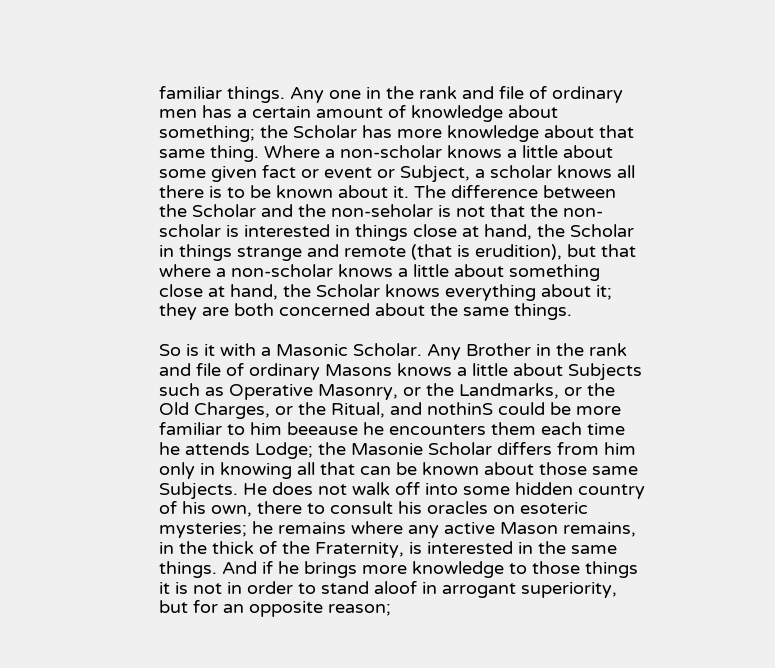familiar things. Any one in the rank and file of ordinary men has a certain amount of knowledge about something; the Scholar has more knowledge about that same thing. Where a non-scholar knows a little about some given fact or event or Subject, a scholar knows all there is to be known about it. The difference between the Scholar and the non-seholar is not that the non-scholar is interested in things close at hand, the Scholar in things strange and remote (that is erudition), but that where a non-scholar knows a little about something close at hand, the Scholar knows everything about it; they are both concerned about the same things.

So is it with a Masonic Scholar. Any Brother in the rank and file of ordinary Masons knows a little about Subjects such as Operative Masonry, or the Landmarks, or the Old Charges, or the Ritual, and nothinS could be more familiar to him beeause he encounters them each time he attends Lodge; the Masonie Scholar differs from him only in knowing all that can be known about those same Subjects. He does not walk off into some hidden country of his own, there to consult his oracles on esoteric mysteries; he remains where any active Mason remains, in the thick of the Fraternity, is interested in the same things. And if he brings more knowledge to those things it is not in order to stand aloof in arrogant superiority, but for an opposite reason;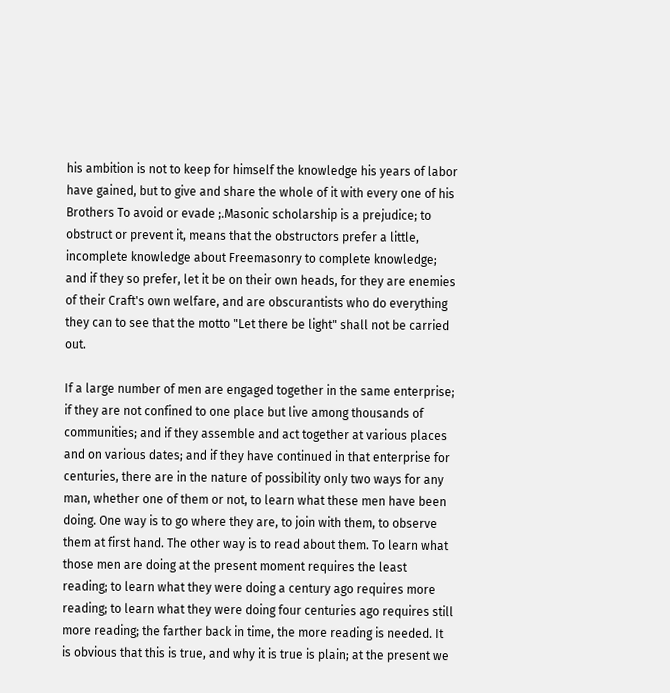his ambition is not to keep for himself the knowledge his years of labor have gained, but to give and share the whole of it with every one of his Brothers To avoid or evade ;.Masonic scholarship is a prejudice; to obstruct or prevent it, means that the obstructors prefer a little, incomplete knowledge about Freemasonry to complete knowledge; and if they so prefer, let it be on their own heads, for they are enemies of their Craft's own welfare, and are obscurantists who do everything they can to see that the motto "Let there be light" shall not be carried out.

If a large number of men are engaged together in the same enterprise; if they are not confined to one place but live among thousands of communities; and if they assemble and act together at various places and on various dates; and if they have continued in that enterprise for centuries, there are in the nature of possibility only two ways for any man, whether one of them or not, to learn what these men have been doing. One way is to go where they are, to join with them, to observe them at first hand. The other way is to read about them. To learn what those men are doing at the present moment requires the least reading; to learn what they were doing a century ago requires more reading; to learn what they were doing four centuries ago requires still more reading; the farther back in time, the more reading is needed. It is obvious that this is true, and why it is true is plain; at the present we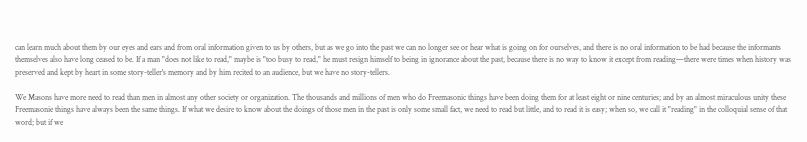can learn much about them by our eyes and ears and from oral information given to us by others, but as we go into the past we can no longer see or hear what is going on for ourselves, and there is no oral information to be had because the informants themselves also have long ceased to be. If a man "does not like to read," maybe is "too busy to read," he must resign himself to being in ignorance about the past, because there is no way to know it except from reading—there were times when history was preserved and kept by heart in some story-teller's memory and by him recited to an audience, but we have no story-tellers.

We Masons have more need to read than men in almost any other society or organization. The thousands and millions of men who do Freemasonic things have been doing them for at least eight or nine centuries; and by an almost miraculous unity these Freemasonie things have always been the same things. If what we desire to know about the doings of those men in the past is only some small fact, we need to read but little, and to read it is easy; when so, we call it "reading" in the colloquial sense of that word; but if we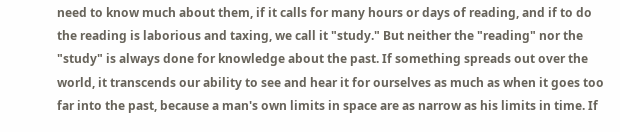need to know much about them, if it calls for many hours or days of reading, and if to do the reading is laborious and taxing, we call it "study." But neither the "reading" nor the "study" is always done for knowledge about the past. If something spreads out over the world, it transcends our ability to see and hear it for ourselves as much as when it goes too far into the past, because a man's own limits in space are as narrow as his limits in time. If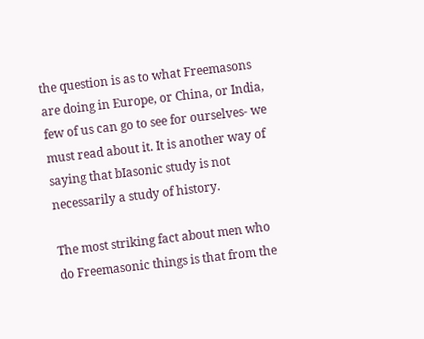the question is as to what Freemasons are doing in Europe, or China, or India, few of us can go to see for ourselves- we must read about it. It is another way of saying that bIasonic study is not necessarily a study of history.

The most striking fact about men who do Freemasonic things is that from the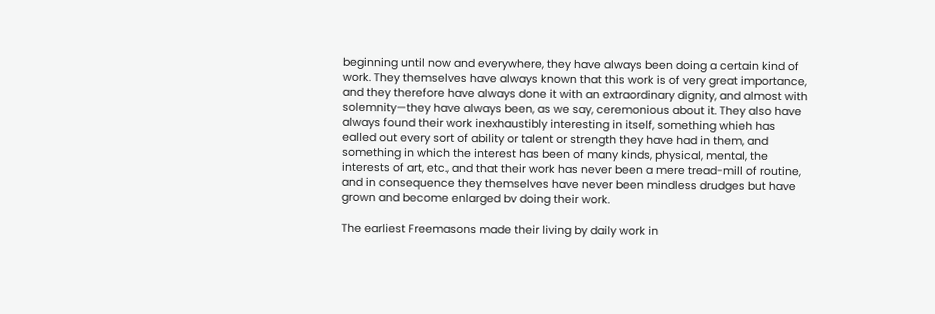beginning until now and everywhere, they have always been doing a certain kind of work. They themselves have always known that this work is of very great importance, and they therefore have always done it with an extraordinary dignity, and almost with solemnity—they have always been, as we say, ceremonious about it. They also have always found their work inexhaustibly interesting in itself, something whieh has ealled out every sort of ability or talent or strength they have had in them, and something in which the interest has been of many kinds, physical, mental, the interests of art, etc., and that their work has never been a mere tread-mill of routine, and in consequence they themselves have never been mindless drudges but have grown and become enlarged bv doing their work.

The earliest Freemasons made their living by daily work in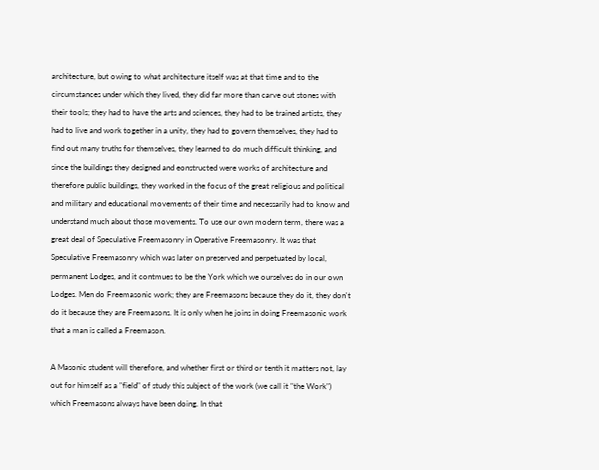architecture, but owing to what architecture itself was at that time and to the circumstances under which they lived, they did far more than carve out stones with their tools; they had to have the arts and sciences, they had to be trained artists, they had to live and work together in a unity, they had to govern themselves, they had to find out many truths for themselves, they learned to do much difficult thinking, and since the buildings they designed and eonstructed were works of architecture and therefore public buildings, they worked in the focus of the great religious and political and military and educational movements of their time and necessarily had to know and understand much about those movements. To use our own modern term, there was a great deal of Speculative Freemasonry in Operative Freemasonry. It was that Speculative Freemasonry which was later on preserved and perpetuated by local, permanent Lodges, and it contmues to be the York which we ourselves do in our own Lodges. Men do Freemasonic work; they are Freemasons because they do it, they don't do it because they are Freemasons. It is only when he joins in doing Freemasonic work that a man is called a Freemason.

A Masonic student will therefore, and whether first or third or tenth it matters not, lay out for himself as a "field" of study this subject of the work (we call it "the Work") which Freemasons always have been doing. In that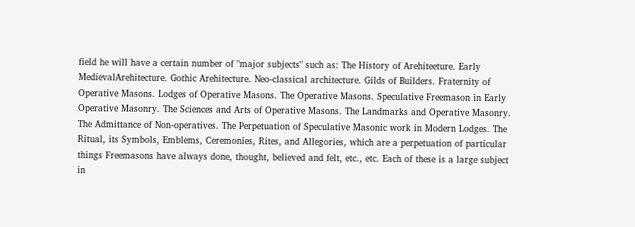field he will have a certain number of "major subjects" such as: The History of Arehiteeture. Early MedievalArehitecture. Gothic Arehitecture. Neo-classical architecture. Gilds of Builders. Fraternity of Operative Masons. Lodges of Operative Masons. The Operative Masons. Speculative Freemason in Early Operative Masonry. The Sciences and Arts of Operative Masons. The Landmarks and Operative Masonry.
The Admittance of Non-operatives. The Perpetuation of Speculative Masonic work in Modern Lodges. The Ritual, its Symbols, Emblems, Ceremonies, Rites, and Allegories, which are a perpetuation of particular things Freemasons have always done, thought, believed and felt, etc., etc. Each of these is a large subject in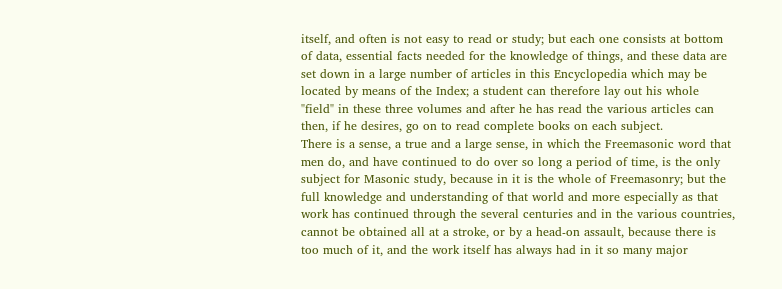itself, and often is not easy to read or study; but each one consists at bottom of data, essential facts needed for the knowledge of things, and these data are set down in a large number of articles in this Encyclopedia which may be located by means of the Index; a student can therefore lay out his whole "field" in these three volumes and after he has read the various articles can then, if he desires, go on to read complete books on each subject.
There is a sense, a true and a large sense, in which the Freemasonic word that men do, and have continued to do over so long a period of time, is the only subject for Masonic study, because in it is the whole of Freemasonry; but the full knowledge and understanding of that world and more especially as that work has continued through the several centuries and in the various countries, cannot be obtained all at a stroke, or by a head-on assault, because there is too much of it, and the work itself has always had in it so many major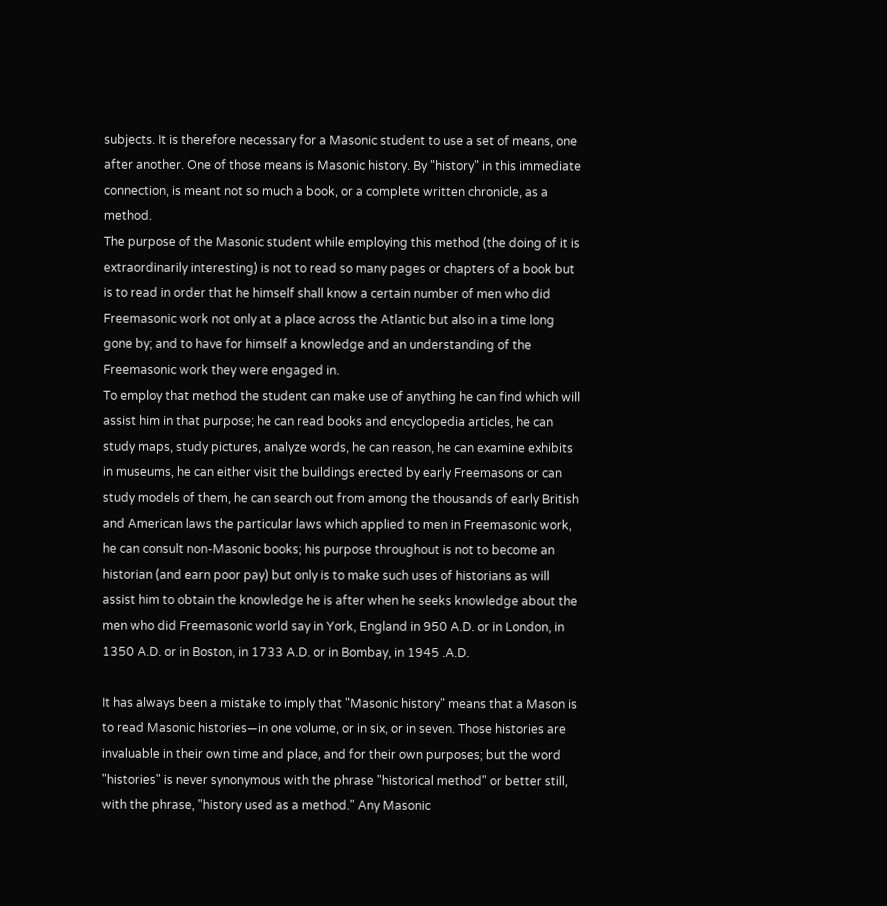subjects. It is therefore necessary for a Masonic student to use a set of means, one after another. One of those means is Masonic history. By "history" in this immediate connection, is meant not so much a book, or a complete written chronicle, as a method.
The purpose of the Masonic student while employing this method (the doing of it is extraordinarily interesting) is not to read so many pages or chapters of a book but is to read in order that he himself shall know a certain number of men who did Freemasonic work not only at a place across the Atlantic but also in a time long gone by; and to have for himself a knowledge and an understanding of the Freemasonic work they were engaged in.
To employ that method the student can make use of anything he can find which will assist him in that purpose; he can read books and encyclopedia articles, he can study maps, study pictures, analyze words, he can reason, he can examine exhibits in museums, he can either visit the buildings erected by early Freemasons or can study models of them, he can search out from among the thousands of early British and American laws the particular laws which applied to men in Freemasonic work, he can consult non-Masonic books; his purpose throughout is not to become an historian (and earn poor pay) but only is to make such uses of historians as will assist him to obtain the knowledge he is after when he seeks knowledge about the men who did Freemasonic world say in York, England in 950 A.D. or in London, in 1350 A.D. or in Boston, in 1733 A.D. or in Bombay, in 1945 .A.D.

It has always been a mistake to imply that "Masonic history" means that a Mason is to read Masonic histories—in one volume, or in six, or in seven. Those histories are invaluable in their own time and place, and for their own purposes; but the word "histories" is never synonymous with the phrase "historical method" or better still, with the phrase, "history used as a method." Any Masonic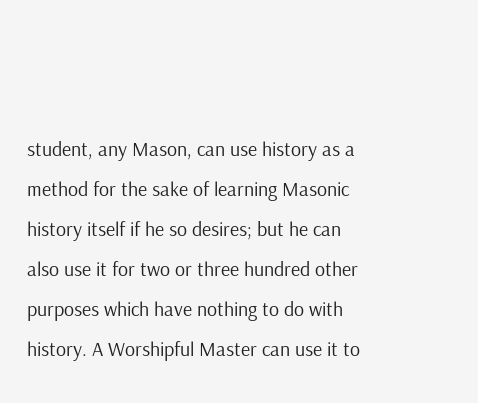student, any Mason, can use history as a method for the sake of learning Masonic history itself if he so desires; but he can also use it for two or three hundred other purposes which have nothing to do with history. A Worshipful Master can use it to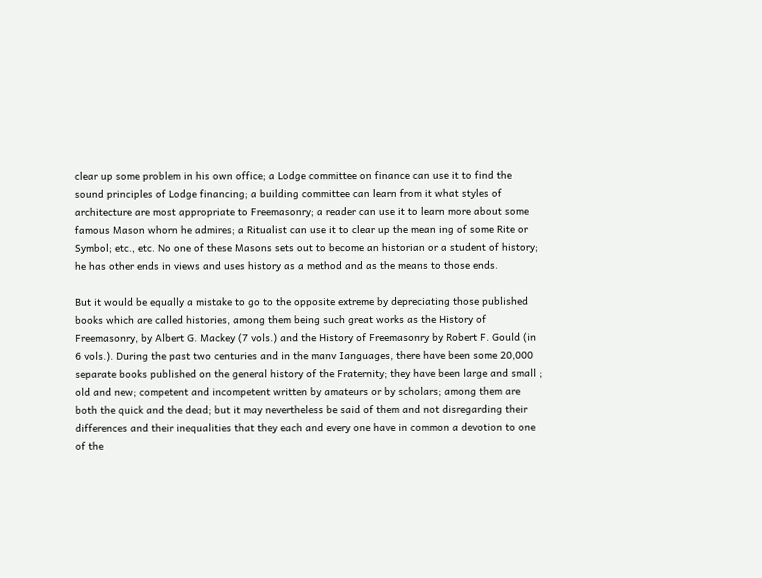clear up some problem in his own office; a Lodge committee on finance can use it to find the sound principles of Lodge financing; a building committee can learn from it what styles of architecture are most appropriate to Freemasonry; a reader can use it to learn more about some famous Mason whorn he admires; a Ritualist can use it to clear up the mean ing of some Rite or Symbol; etc., etc. No one of these Masons sets out to become an historian or a student of history; he has other ends in views and uses history as a method and as the means to those ends.

But it would be equally a mistake to go to the opposite extreme by depreciating those published books which are called histories, among them being such great works as the History of Freemasonry, by Albert G. Mackey (7 vols.) and the History of Freemasonry by Robert F. Gould (in 6 vols.). During the past two centuries and in the manv Ianguages, there have been some 20,000 separate books published on the general history of the Fraternity; they have been large and small ; old and new; competent and incompetent written by amateurs or by scholars; among them are both the quick and the dead; but it may nevertheless be said of them and not disregarding their differences and their inequalities that they each and every one have in common a devotion to one of the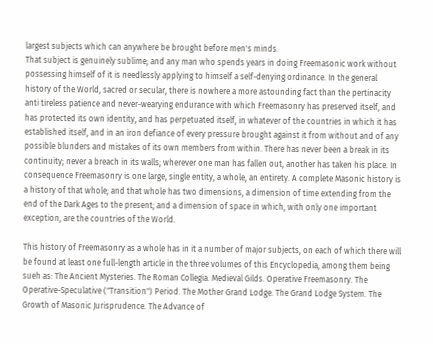largest subjects which can anywhere be brought before men's minds.
That subject is genuinely sublime; and any man who spends years in doing Freemasonic work without possessing himself of it is needlessly applying to himself a self-denying ordinance. In the general history of the World, sacred or secular, there is nowhere a more astounding fact than the pertinacity anti tireless patience and never-wearying endurance with which Freemasonry has preserved itself, and has protected its own identity, and has perpetuated itself, in whatever of the countries in which it has established itself, and in an iron defiance of every pressure brought against it from without and of any possible blunders and mistakes of its own members from within. There has never been a break in its continuity; never a breach in its walls; wherever one man has fallen out, another has taken his place. In consequence Freemasonry is one large, single entity, a whole, an entirety. A complete Masonic history is a history of that whole; and that whole has two dimensions, a dimension of time extending from the end of the Dark Ages to the present; and a dimension of space in which, with only one important exception, are the countries of the World.

This history of Freemasonry as a whole has in it a number of major subjects, on each of which there will be found at least one full-length article in the three volumes of this Encyclopedia, among them being sueh as: The Ancient Mysteries. The Roman Collegia. Medieval Gilds. Operative Freemasonry. The Operative-Speculative ("Transition") Period. The Mother Grand Lodge. The Grand Lodge System. The Growth of Masonic Jurisprudence. The Advance of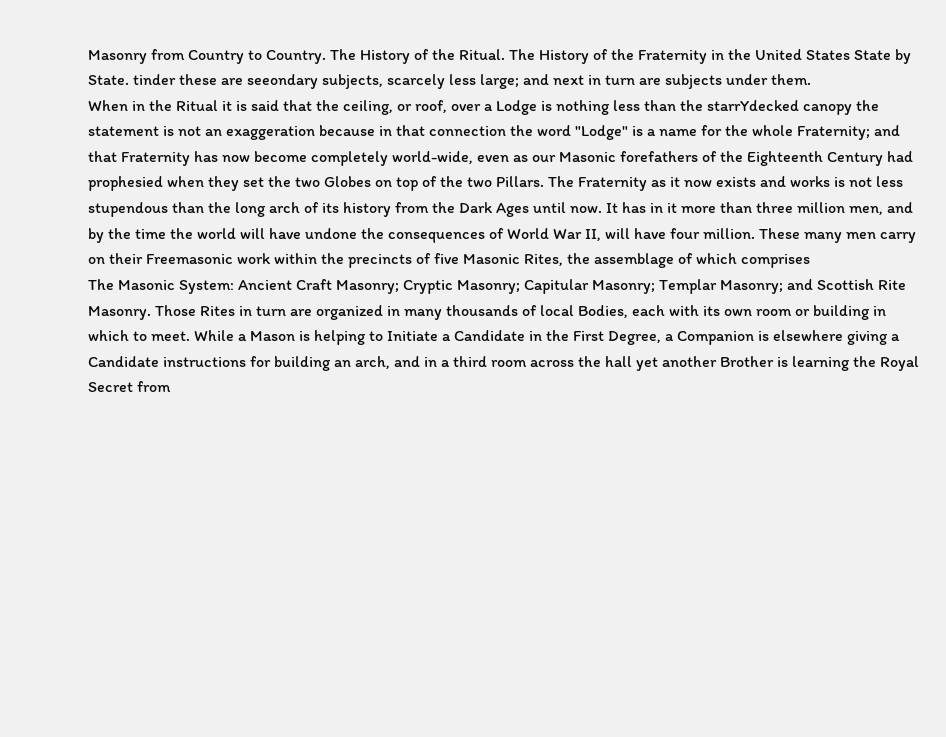Masonry from Country to Country. The History of the Ritual. The History of the Fraternity in the United States State by State. tinder these are seeondary subjects, scarcely less large; and next in turn are subjects under them.
When in the Ritual it is said that the ceiling, or roof, over a Lodge is nothing less than the starrYdecked canopy the statement is not an exaggeration because in that connection the word "Lodge" is a name for the whole Fraternity; and that Fraternity has now become completely world-wide, even as our Masonic forefathers of the Eighteenth Century had prophesied when they set the two Globes on top of the two Pillars. The Fraternity as it now exists and works is not less stupendous than the long arch of its history from the Dark Ages until now. It has in it more than three million men, and by the time the world will have undone the consequences of World War II, will have four million. These many men carry on their Freemasonic work within the precincts of five Masonic Rites, the assemblage of which comprises
The Masonic System: Ancient Craft Masonry; Cryptic Masonry; Capitular Masonry; Templar Masonry; and Scottish Rite Masonry. Those Rites in turn are organized in many thousands of local Bodies, each with its own room or building in which to meet. While a Mason is helping to Initiate a Candidate in the First Degree, a Companion is elsewhere giving a Candidate instructions for building an arch, and in a third room across the hall yet another Brother is learning the Royal Secret from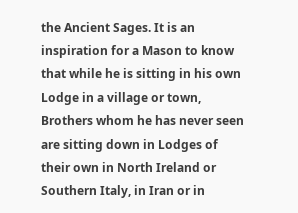the Ancient Sages. It is an inspiration for a Mason to know that while he is sitting in his own Lodge in a village or town, Brothers whom he has never seen are sitting down in Lodges of their own in North Ireland or Southern Italy, in Iran or in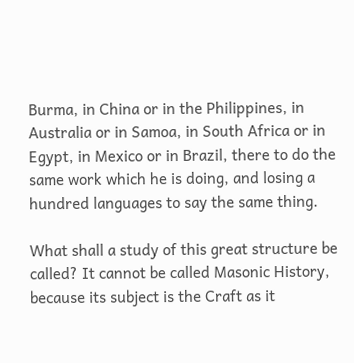Burma, in China or in the Philippines, in Australia or in Samoa, in South Africa or in Egypt, in Mexico or in Brazil, there to do the same work which he is doing, and losing a hundred languages to say the same thing.

What shall a study of this great structure be called? It cannot be called Masonic History, because its subject is the Craft as it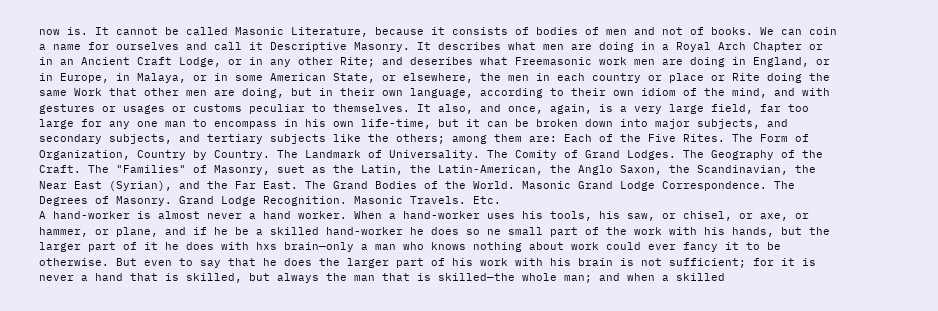now is. It cannot be called Masonic Literature, because it consists of bodies of men and not of books. We can coin a name for ourselves and call it Descriptive Masonry. It describes what men are doing in a Royal Arch Chapter or in an Ancient Craft Lodge, or in any other Rite; and deseribes what Freemasonic work men are doing in England, or in Europe, in Malaya, or in some American State, or elsewhere, the men in each country or place or Rite doing the same Work that other men are doing, but in their own language, according to their own idiom of the mind, and with gestures or usages or customs peculiar to themselves. It also, and once, again, is a very large field, far too large for any one man to encompass in his own life-time, but it can be broken down into major subjects, and secondary subjects, and tertiary subjects like the others; among them are: Each of the Five Rites. The Form of Organization, Country by Country. The Landmark of Universality. The Comity of Grand Lodges. The Geography of the Craft. The "Families" of Masonry, suet as the Latin, the Latin-American, the Anglo Saxon, the Scandinavian, the Near East (Syrian), and the Far East. The Grand Bodies of the World. Masonic Grand Lodge Correspondence. The Degrees of Masonry. Grand Lodge Recognition. Masonic Travels. Etc.
A hand-worker is almost never a hand worker. When a hand-worker uses his tools, his saw, or chisel, or axe, or hammer, or plane, and if he be a skilled hand-worker he does so ne small part of the work with his hands, but the larger part of it he does with hxs brain—only a man who knows nothing about work could ever fancy it to be otherwise. But even to say that he does the larger part of his work with his brain is not sufficient; for it is never a hand that is skilled, but always the man that is skilled—the whole man; and when a skilled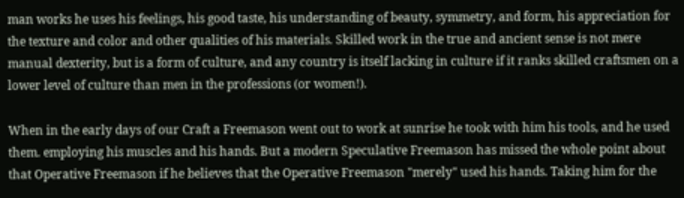man works he uses his feelings, his good taste, his understanding of beauty, symmetry, and form, his appreciation for the texture and color and other qualities of his materials. Skilled work in the true and ancient sense is not mere manual dexterity, but is a form of culture, and any country is itself lacking in culture if it ranks skilled craftsmen on a lower level of culture than men in the professions (or women!).

When in the early days of our Craft a Freemason went out to work at sunrise he took with him his tools, and he used them. employing his muscles and his hands. But a modern Speculative Freemason has missed the whole point about that Operative Freemason if he believes that the Operative Freemason "merely" used his hands. Taking him for the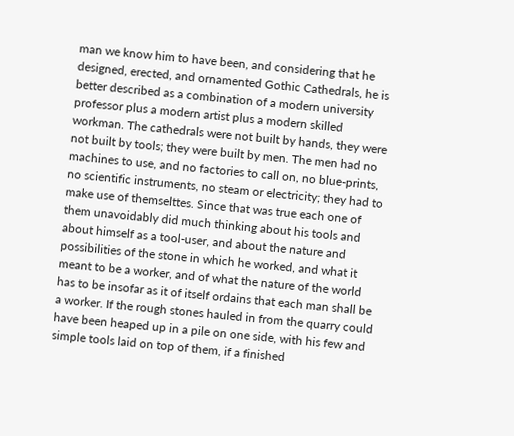man we know him to have been, and considering that he designed, erected, and ornamented Gothic Cathedrals, he is better described as a combination of a modern university professor plus a modern artist plus a modern skilled workman. The cathedrals were not built by hands, they were not built by tools; they were built by men. The men had no machines to use, and no factories to call on, no blue-prints, no scientific instruments, no steam or electricity; they had to make use of themselttes. Since that was true each one of them unavoidably did much thinking about his tools and about himself as a tool-user, and about the nature and possibilities of the stone in which he worked, and what it meant to be a worker, and of what the nature of the world has to be insofar as it of itself ordains that each man shall be a worker. If the rough stones hauled in from the quarry could have been heaped up in a pile on one side, with his few and simple tools laid on top of them, if a finished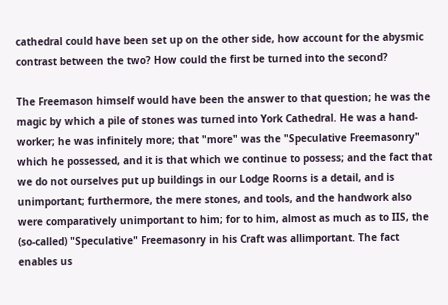cathedral could have been set up on the other side, how account for the abysmic contrast between the two? How could the first be turned into the second?

The Freemason himself would have been the answer to that question; he was the magic by which a pile of stones was turned into York Cathedral. He was a hand-worker; he was infinitely more; that "more" was the "Speculative Freemasonry" which he possessed, and it is that which we continue to possess; and the fact that we do not ourselves put up buildings in our Lodge Roorns is a detail, and is unimportant; furthermore, the mere stones, and tools, and the handwork also were comparatively unimportant to him; for to him, almost as much as to IIS, the (so-called) "Speculative" Freemasonry in his Craft was allimportant. The fact enables us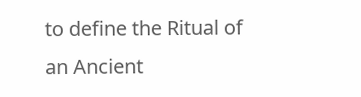to define the Ritual of an Ancient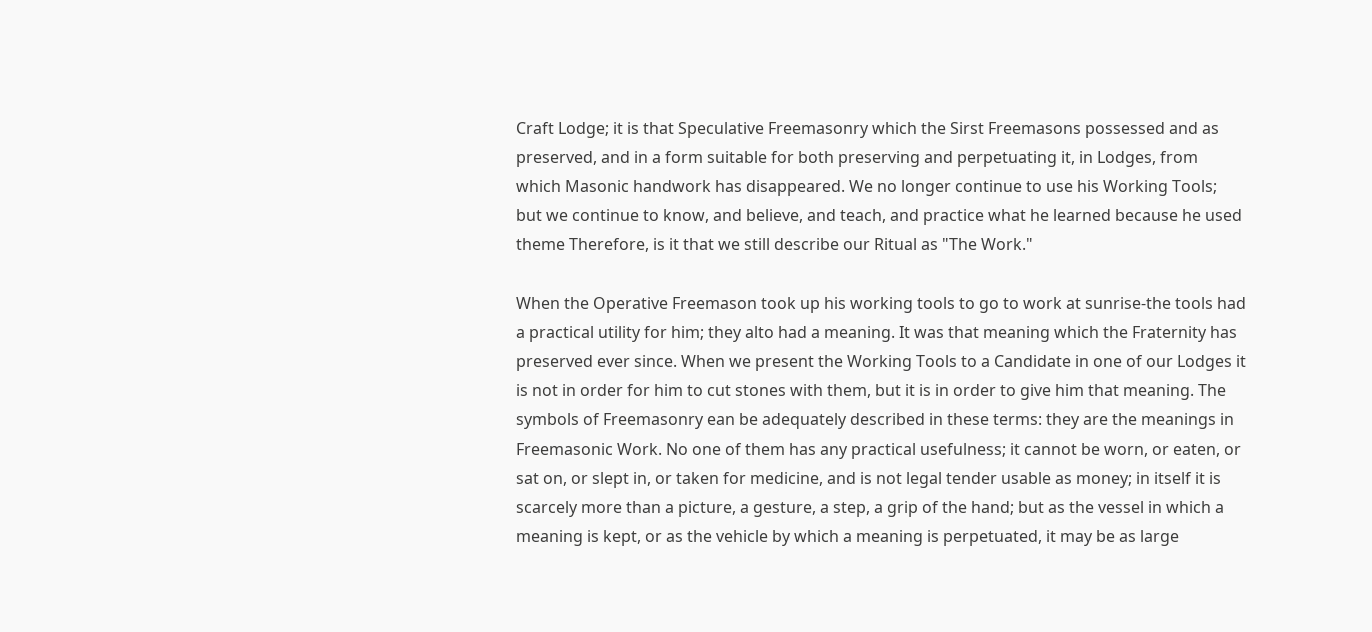Craft Lodge; it is that Speculative Freemasonry which the Sirst Freemasons possessed and as preserved, and in a form suitable for both preserving and perpetuating it, in Lodges, from which Masonic handwork has disappeared. We no longer continue to use his Working Tools; but we continue to know, and believe, and teach, and practice what he learned because he used theme Therefore, is it that we still describe our Ritual as "The Work."

When the Operative Freemason took up his working tools to go to work at sunrise-the tools had a practical utility for him; they alto had a meaning. It was that meaning which the Fraternity has preserved ever since. When we present the Working Tools to a Candidate in one of our Lodges it is not in order for him to cut stones with them, but it is in order to give him that meaning. The symbols of Freemasonry ean be adequately described in these terms: they are the meanings in Freemasonic Work. No one of them has any practical usefulness; it cannot be worn, or eaten, or sat on, or slept in, or taken for medicine, and is not legal tender usable as money; in itself it is scarcely more than a picture, a gesture, a step, a grip of the hand; but as the vessel in which a meaning is kept, or as the vehicle by which a meaning is perpetuated, it may be as large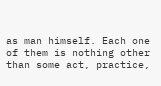as man himself. Each one of them is nothing other than some act, practice,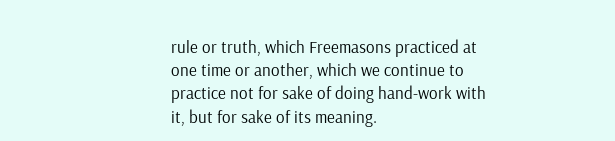rule or truth, which Freemasons practiced at one time or another, which we continue to practice not for sake of doing hand-work with it, but for sake of its meaning.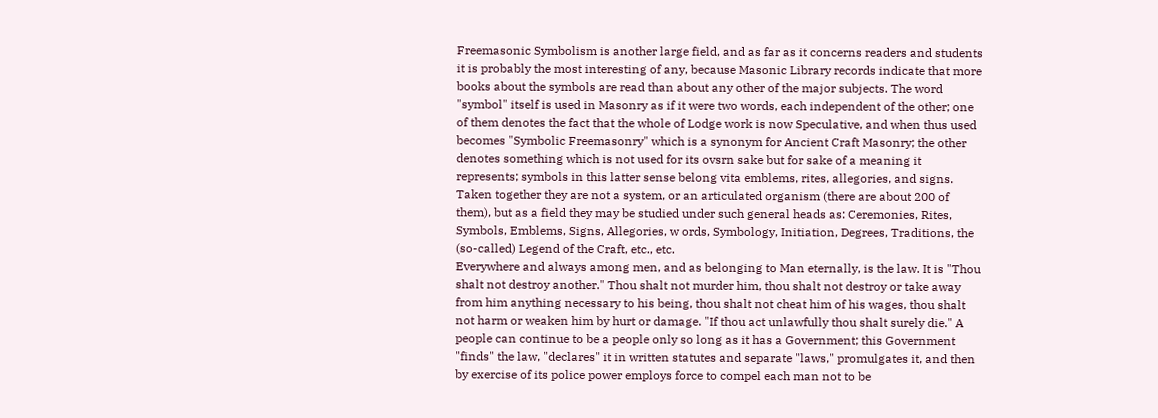Freemasonic Symbolism is another large field, and as far as it concerns readers and students it is probably the most interesting of any, because Masonic Library records indicate that more books about the symbols are read than about any other of the major subjects. The word "symbol" itself is used in Masonry as if it were two words, each independent of the other; one of them denotes the fact that the whole of Lodge work is now Speculative, and when thus used becomes "Symbolic Freemasonry" which is a synonym for Ancient Craft Masonry; the other denotes something which is not used for its ovsrn sake but for sake of a meaning it represents; symbols in this latter sense belong vita emblems, rites, allegories, and signs. Taken together they are not a system, or an articulated organism (there are about 200 of them), but as a field they may be studied under such general heads as: Ceremonies, Rites, Symbols, Emblems, Signs, Allegories, w ords, Symbology, Initiation, Degrees, Traditions, the (so-called) Legend of the Craft, etc., etc.
Everywhere and always among men, and as belonging to Man eternally, is the law. It is "Thou shalt not destroy another." Thou shalt not murder him, thou shalt not destroy or take away from him anything necessary to his being, thou shalt not cheat him of his wages, thou shalt not harm or weaken him by hurt or damage. "If thou act unlawfully thou shalt surely die." A people can continue to be a people only so long as it has a Government; this Government "finds" the law, "declares" it in written statutes and separate "laws," promulgates it, and then by exercise of its police power employs force to compel each man not to be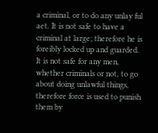a criminal, or to do any unlay ful aet. It is not safe to have a criminal at large; therefore he is foreibly locked up and guarded. It is not safe for any men, whether criminals or not, to go about doing unlawful things, therefore force is used to punish them by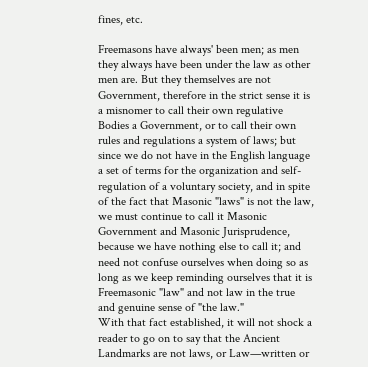fines, etc.

Freemasons have always' been men; as men they always have been under the law as other men are. But they themselves are not Government, therefore in the strict sense it is a misnomer to call their own regulative Bodies a Government, or to call their own rules and regulations a system of laws; but since we do not have in the English language a set of terms for the organization and self-regulation of a voluntary society, and in spite of the fact that Masonic "laws" is not the law, we must continue to call it Masonic Government and Masonic Jurisprudence, because we have nothing else to call it; and need not confuse ourselves when doing so as long as we keep reminding ourselves that it is Freemasonic "law" and not law in the true and genuine sense of "the law."
With that fact established, it will not shock a reader to go on to say that the Ancient Landmarks are not laws, or Law—written or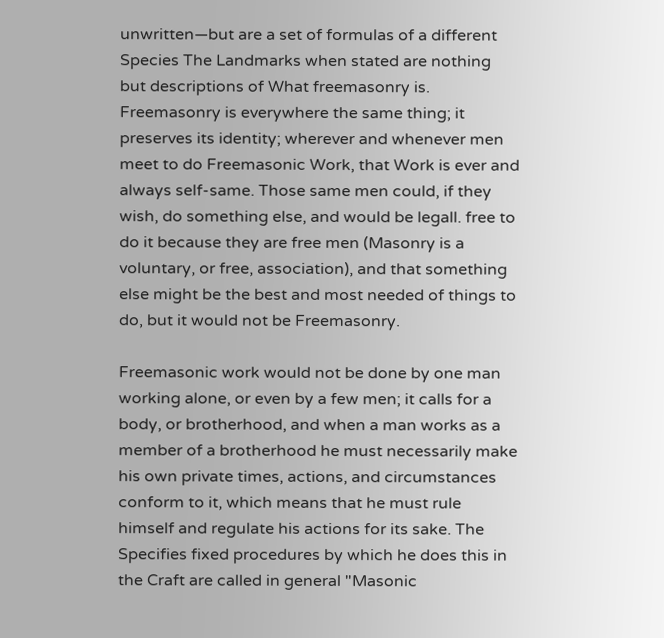unwritten—but are a set of formulas of a different Species The Landmarks when stated are nothing but descriptions of What freemasonry is. Freemasonry is everywhere the same thing; it preserves its identity; wherever and whenever men meet to do Freemasonic Work, that Work is ever and always self-same. Those same men could, if they wish, do something else, and would be legall. free to do it because they are free men (Masonry is a voluntary, or free, association), and that something else might be the best and most needed of things to do, but it would not be Freemasonry.

Freemasonic work would not be done by one man working alone, or even by a few men; it calls for a body, or brotherhood, and when a man works as a member of a brotherhood he must necessarily make his own private times, actions, and circumstances conform to it, which means that he must rule himself and regulate his actions for its sake. The Specifies fixed procedures by which he does this in the Craft are called in general "Masonic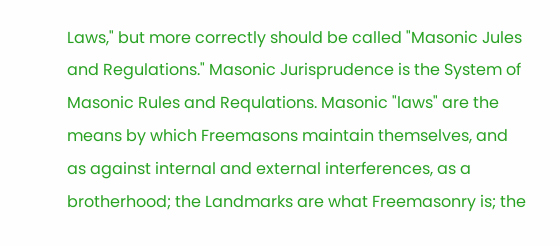Laws," but more correctly should be called "Masonic Jules and Regulations." Masonic Jurisprudence is the System of Masonic Rules and Requlations. Masonic "laws" are the means by which Freemasons maintain themselves, and as against internal and external interferences, as a brotherhood; the Landmarks are what Freemasonry is; the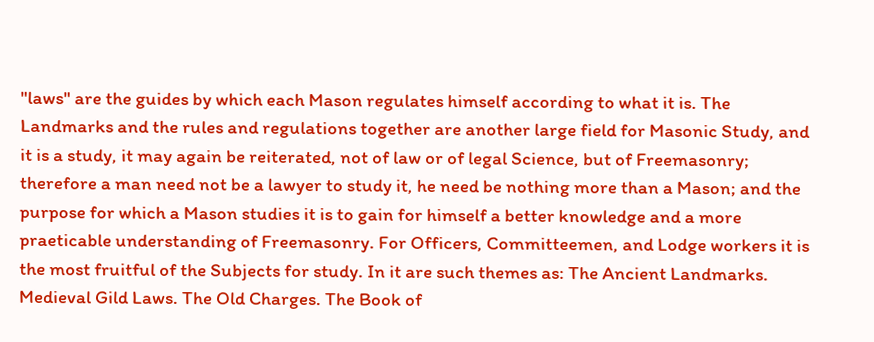"laws" are the guides by which each Mason regulates himself according to what it is. The Landmarks and the rules and regulations together are another large field for Masonic Study, and it is a study, it may again be reiterated, not of law or of legal Science, but of Freemasonry; therefore a man need not be a lawyer to study it, he need be nothing more than a Mason; and the purpose for which a Mason studies it is to gain for himself a better knowledge and a more praeticable understanding of Freemasonry. For Officers, Committeemen, and Lodge workers it is the most fruitful of the Subjects for study. In it are such themes as: The Ancient Landmarks. Medieval Gild Laws. The Old Charges. The Book of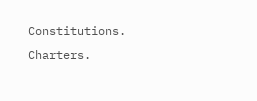Constitutions. Charters.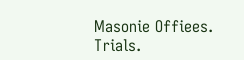Masonie Offiees. Trials.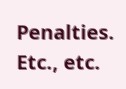Penalties. Etc., etc.